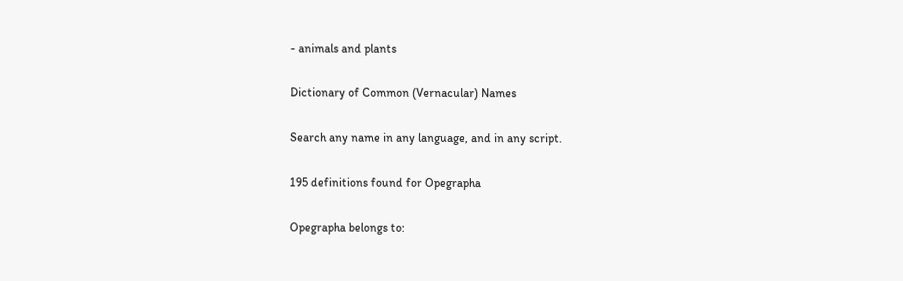- animals and plants

Dictionary of Common (Vernacular) Names

Search any name in any language, and in any script.

195 definitions found for Opegrapha

Opegrapha belongs to: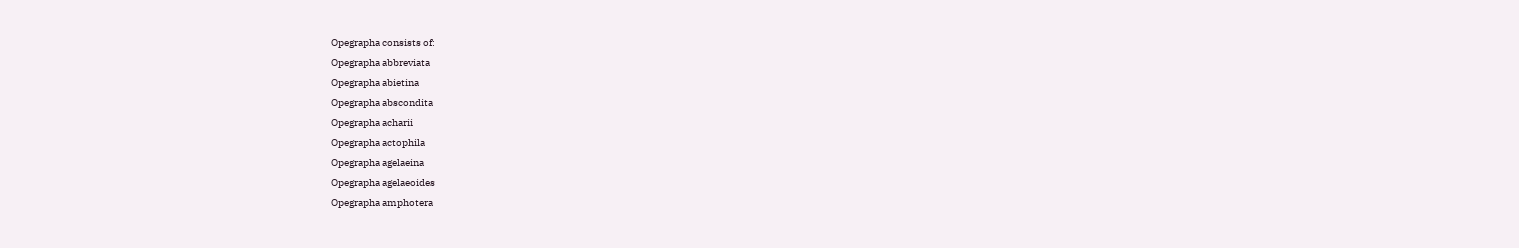Opegrapha consists of:
Opegrapha abbreviata
Opegrapha abietina
Opegrapha abscondita
Opegrapha acharii
Opegrapha actophila
Opegrapha agelaeina
Opegrapha agelaeoides
Opegrapha amphotera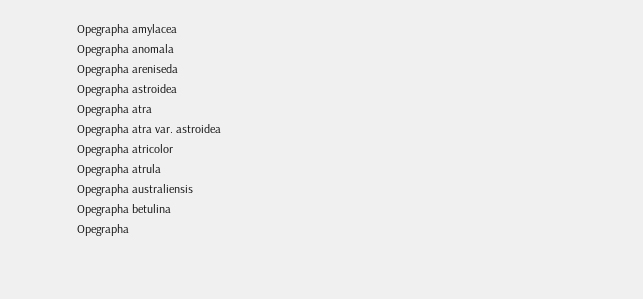Opegrapha amylacea
Opegrapha anomala
Opegrapha areniseda
Opegrapha astroidea
Opegrapha atra
Opegrapha atra var. astroidea
Opegrapha atricolor
Opegrapha atrula
Opegrapha australiensis
Opegrapha betulina
Opegrapha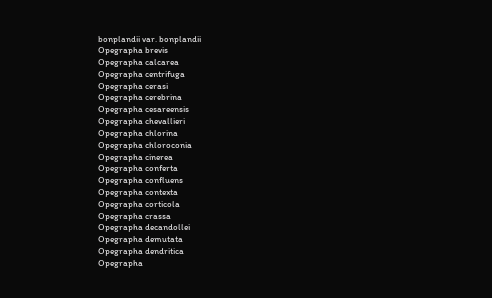bonplandii var. bonplandii
Opegrapha brevis
Opegrapha calcarea
Opegrapha centrifuga
Opegrapha cerasi
Opegrapha cerebrina
Opegrapha cesareensis
Opegrapha chevallieri
Opegrapha chlorina
Opegrapha chloroconia
Opegrapha cinerea
Opegrapha conferta
Opegrapha confluens
Opegrapha contexta
Opegrapha corticola
Opegrapha crassa
Opegrapha decandollei
Opegrapha demutata
Opegrapha dendritica
Opegrapha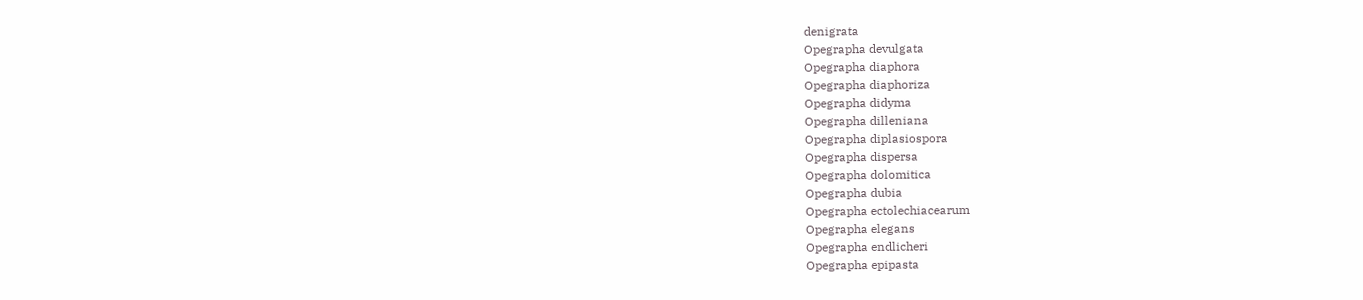denigrata
Opegrapha devulgata
Opegrapha diaphora
Opegrapha diaphoriza
Opegrapha didyma
Opegrapha dilleniana
Opegrapha diplasiospora
Opegrapha dispersa
Opegrapha dolomitica
Opegrapha dubia
Opegrapha ectolechiacearum
Opegrapha elegans
Opegrapha endlicheri
Opegrapha epipasta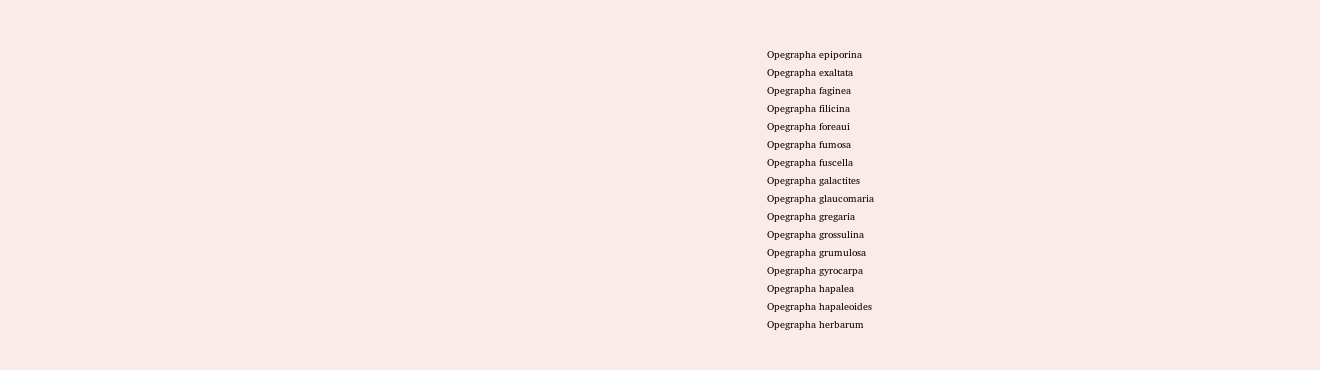Opegrapha epiporina
Opegrapha exaltata
Opegrapha faginea
Opegrapha filicina
Opegrapha foreaui
Opegrapha fumosa
Opegrapha fuscella
Opegrapha galactites
Opegrapha glaucomaria
Opegrapha gregaria
Opegrapha grossulina
Opegrapha grumulosa
Opegrapha gyrocarpa
Opegrapha hapalea
Opegrapha hapaleoides
Opegrapha herbarum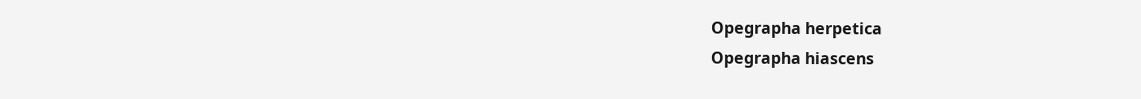Opegrapha herpetica
Opegrapha hiascens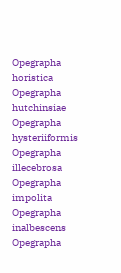Opegrapha horistica
Opegrapha hutchinsiae
Opegrapha hysteriiformis
Opegrapha illecebrosa
Opegrapha impolita
Opegrapha inalbescens
Opegrapha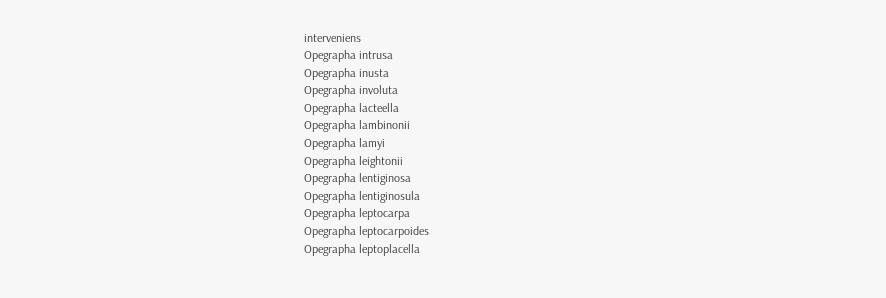interveniens
Opegrapha intrusa
Opegrapha inusta
Opegrapha involuta
Opegrapha lacteella
Opegrapha lambinonii
Opegrapha lamyi
Opegrapha leightonii
Opegrapha lentiginosa
Opegrapha lentiginosula
Opegrapha leptocarpa
Opegrapha leptocarpoides
Opegrapha leptoplacella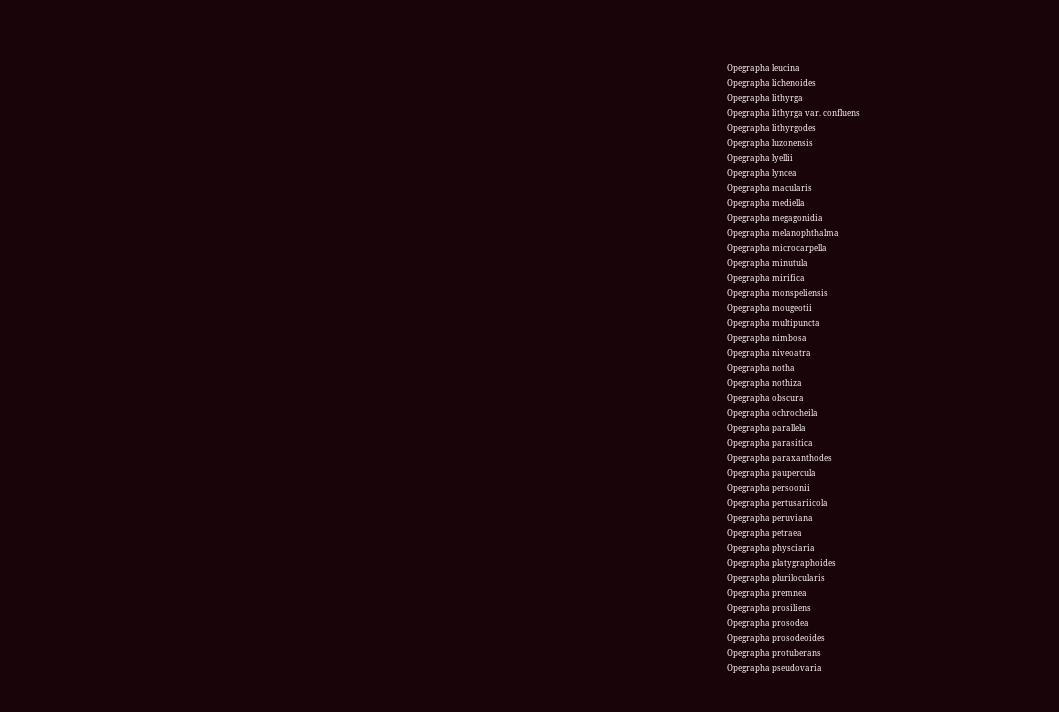Opegrapha leucina
Opegrapha lichenoides
Opegrapha lithyrga
Opegrapha lithyrga var. confluens
Opegrapha lithyrgodes
Opegrapha luzonensis
Opegrapha lyellii
Opegrapha lyncea
Opegrapha macularis
Opegrapha mediella
Opegrapha megagonidia
Opegrapha melanophthalma
Opegrapha microcarpella
Opegrapha minutula
Opegrapha mirifica
Opegrapha monspeliensis
Opegrapha mougeotii
Opegrapha multipuncta
Opegrapha nimbosa
Opegrapha niveoatra
Opegrapha notha
Opegrapha nothiza
Opegrapha obscura
Opegrapha ochrocheila
Opegrapha parallela
Opegrapha parasitica
Opegrapha paraxanthodes
Opegrapha paupercula
Opegrapha persoonii
Opegrapha pertusariicola
Opegrapha peruviana
Opegrapha petraea
Opegrapha physciaria
Opegrapha platygraphoides
Opegrapha plurilocularis
Opegrapha premnea
Opegrapha prosiliens
Opegrapha prosodea
Opegrapha prosodeoides
Opegrapha protuberans
Opegrapha pseudovaria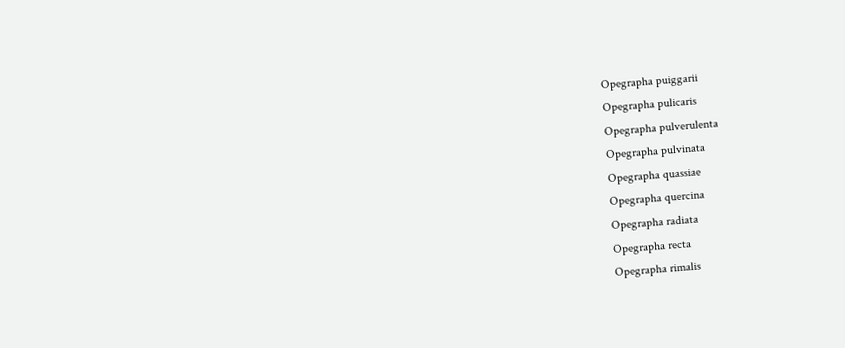Opegrapha puiggarii
Opegrapha pulicaris
Opegrapha pulverulenta
Opegrapha pulvinata
Opegrapha quassiae
Opegrapha quercina
Opegrapha radiata
Opegrapha recta
Opegrapha rimalis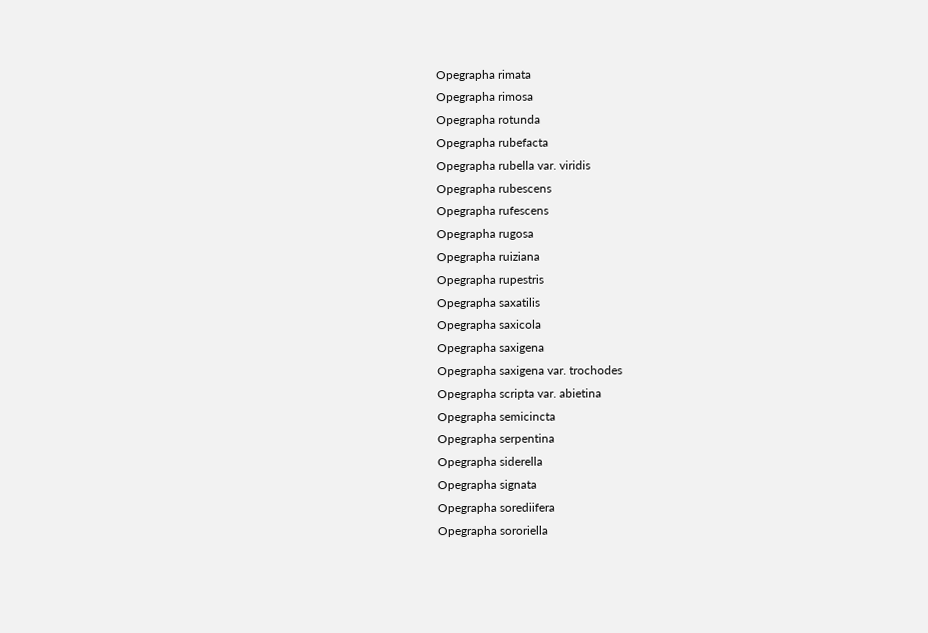Opegrapha rimata
Opegrapha rimosa
Opegrapha rotunda
Opegrapha rubefacta
Opegrapha rubella var. viridis
Opegrapha rubescens
Opegrapha rufescens
Opegrapha rugosa
Opegrapha ruiziana
Opegrapha rupestris
Opegrapha saxatilis
Opegrapha saxicola
Opegrapha saxigena
Opegrapha saxigena var. trochodes
Opegrapha scripta var. abietina
Opegrapha semicincta
Opegrapha serpentina
Opegrapha siderella
Opegrapha signata
Opegrapha sorediifera
Opegrapha sororiella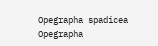Opegrapha spadicea
Opegrapha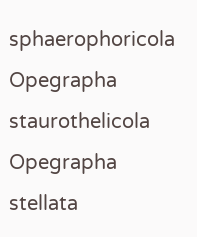sphaerophoricola
Opegrapha staurothelicola
Opegrapha stellata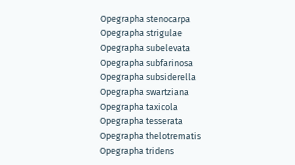Opegrapha stenocarpa
Opegrapha strigulae
Opegrapha subelevata
Opegrapha subfarinosa
Opegrapha subsiderella
Opegrapha swartziana
Opegrapha taxicola
Opegrapha tesserata
Opegrapha thelotrematis
Opegrapha tridens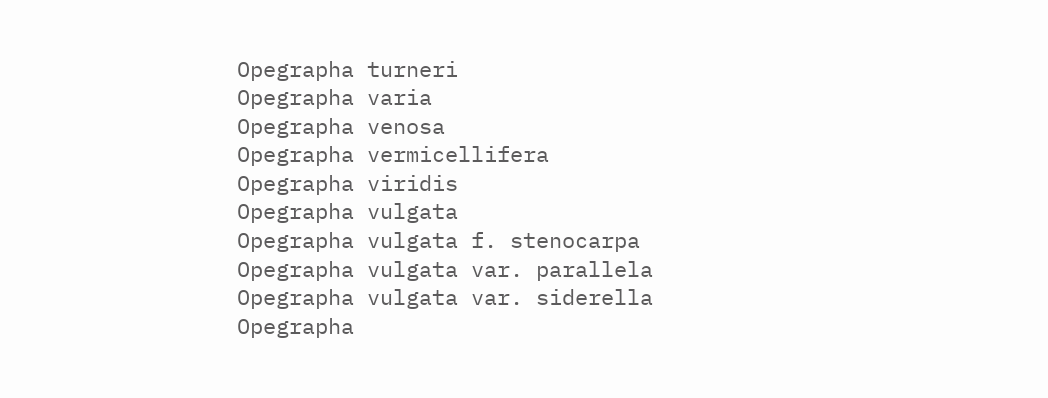Opegrapha turneri
Opegrapha varia
Opegrapha venosa
Opegrapha vermicellifera
Opegrapha viridis
Opegrapha vulgata
Opegrapha vulgata f. stenocarpa
Opegrapha vulgata var. parallela
Opegrapha vulgata var. siderella
Opegrapha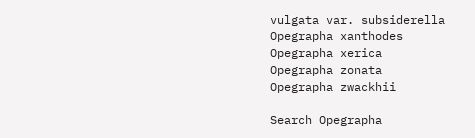vulgata var. subsiderella
Opegrapha xanthodes
Opegrapha xerica
Opegrapha zonata
Opegrapha zwackhii

Search Opegrapha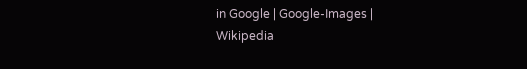in Google | Google-Images | Wikipedia